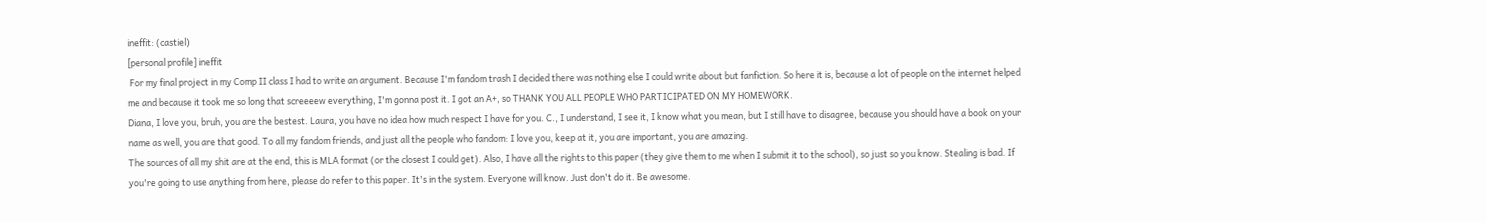ineffit: (castiel)
[personal profile] ineffit
 For my final project in my Comp II class I had to write an argument. Because I'm fandom trash I decided there was nothing else I could write about but fanfiction. So here it is, because a lot of people on the internet helped me and because it took me so long that screeeew everything, I'm gonna post it. I got an A+, so THANK YOU ALL PEOPLE WHO PARTICIPATED ON MY HOMEWORK.
Diana, I love you, bruh, you are the bestest. Laura, you have no idea how much respect I have for you. C., I understand, I see it, I know what you mean, but I still have to disagree, because you should have a book on your name as well, you are that good. To all my fandom friends, and just all the people who fandom: I love you, keep at it, you are important, you are amazing.
The sources of all my shit are at the end, this is MLA format (or the closest I could get). Also, I have all the rights to this paper (they give them to me when I submit it to the school), so just so you know. Stealing is bad. If you're going to use anything from here, please do refer to this paper. It's in the system. Everyone will know. Just don't do it. Be awesome.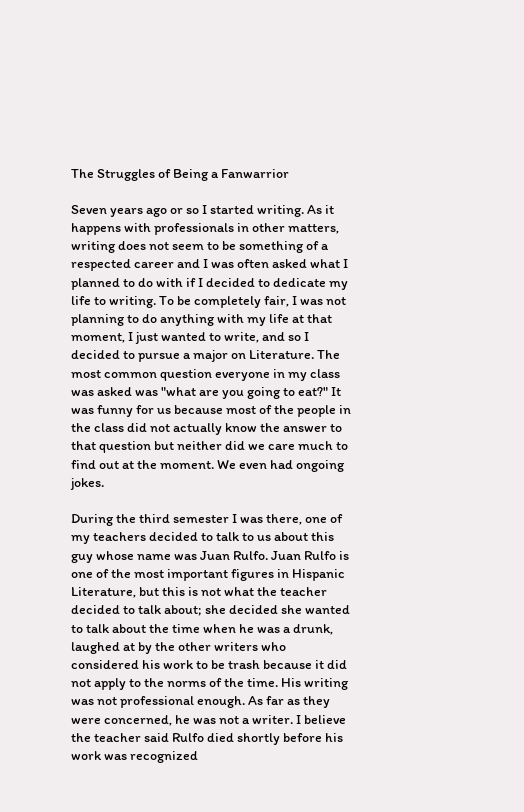The Struggles of Being a Fanwarrior

Seven years ago or so I started writing. As it happens with professionals in other matters, writing does not seem to be something of a respected career and I was often asked what I planned to do with if I decided to dedicate my life to writing. To be completely fair, I was not planning to do anything with my life at that moment, I just wanted to write, and so I decided to pursue a major on Literature. The most common question everyone in my class was asked was "what are you going to eat?" It was funny for us because most of the people in the class did not actually know the answer to that question but neither did we care much to find out at the moment. We even had ongoing jokes.

During the third semester I was there, one of my teachers decided to talk to us about this guy whose name was Juan Rulfo. Juan Rulfo is one of the most important figures in Hispanic Literature, but this is not what the teacher decided to talk about; she decided she wanted to talk about the time when he was a drunk, laughed at by the other writers who considered his work to be trash because it did not apply to the norms of the time. His writing was not professional enough. As far as they were concerned, he was not a writer. I believe the teacher said Rulfo died shortly before his work was recognized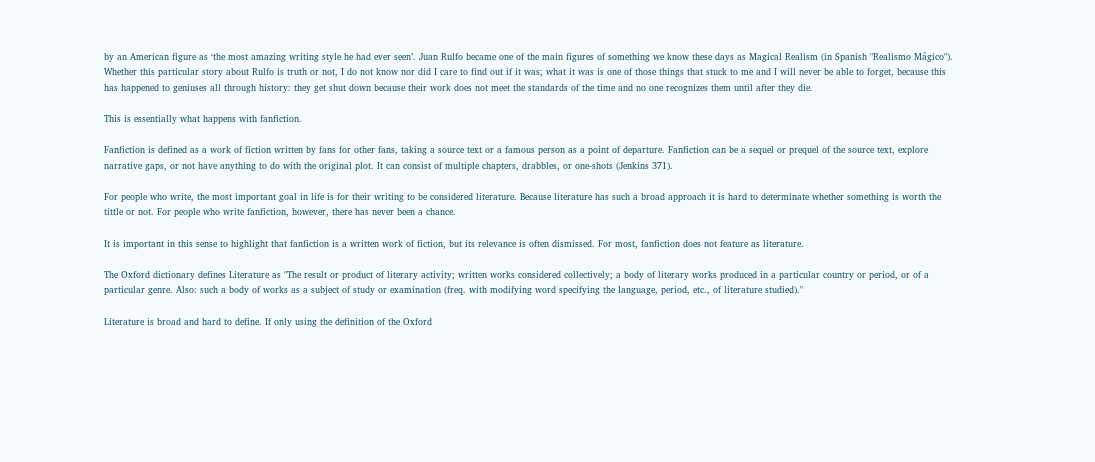by an American figure as ‘the most amazing writing style he had ever seen’. Juan Rulfo became one of the main figures of something we know these days as Magical Realism (in Spanish "Realismo Mágico").
Whether this particular story about Rulfo is truth or not, I do not know nor did I care to find out if it was; what it was is one of those things that stuck to me and I will never be able to forget, because this has happened to geniuses all through history: they get shut down because their work does not meet the standards of the time and no one recognizes them until after they die.

This is essentially what happens with fanfiction.

Fanfiction is defined as a work of fiction written by fans for other fans, taking a source text or a famous person as a point of departure. Fanfiction can be a sequel or prequel of the source text, explore narrative gaps, or not have anything to do with the original plot. It can consist of multiple chapters, drabbles, or one-shots (Jenkins 371).

For people who write, the most important goal in life is for their writing to be considered literature. Because literature has such a broad approach it is hard to determinate whether something is worth the tittle or not. For people who write fanfiction, however, there has never been a chance.

It is important in this sense to highlight that fanfiction is a written work of fiction, but its relevance is often dismissed. For most, fanfiction does not feature as literature.

The Oxford dictionary defines Literature as "The result or product of literary activity; written works considered collectively; a body of literary works produced in a particular country or period, or of a particular genre. Also: such a body of works as a subject of study or examination (freq. with modifying word specifying the language, period, etc., of literature studied)."

Literature is broad and hard to define. If only using the definition of the Oxford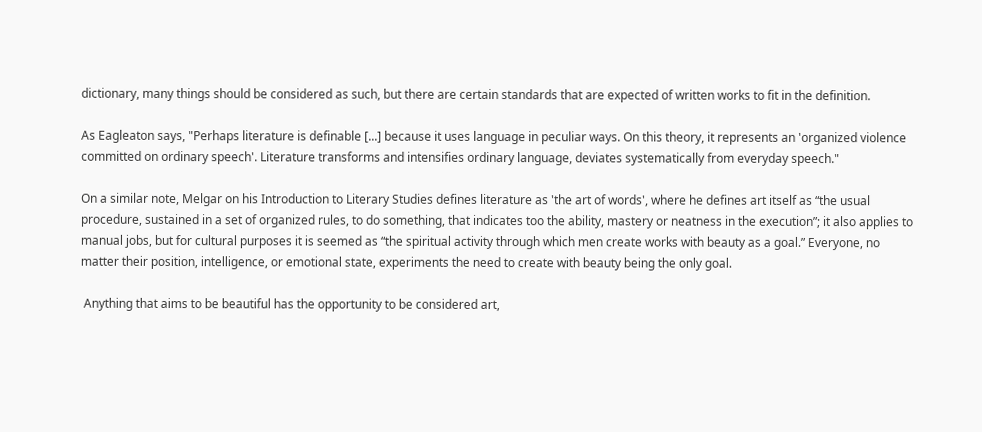dictionary, many things should be considered as such, but there are certain standards that are expected of written works to fit in the definition.

As Eagleaton says, "Perhaps literature is definable [...] because it uses language in peculiar ways. On this theory, it represents an 'organized violence committed on ordinary speech'. Literature transforms and intensifies ordinary language, deviates systematically from everyday speech."

On a similar note, Melgar on his Introduction to Literary Studies defines literature as 'the art of words', where he defines art itself as “the usual procedure, sustained in a set of organized rules, to do something, that indicates too the ability, mastery or neatness in the execution”; it also applies to manual jobs, but for cultural purposes it is seemed as “the spiritual activity through which men create works with beauty as a goal.” Everyone, no matter their position, intelligence, or emotional state, experiments the need to create with beauty being the only goal.

 Anything that aims to be beautiful has the opportunity to be considered art,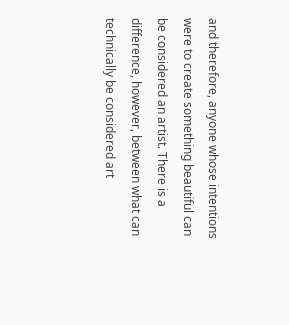and therefore, anyone whose intentions were to create something beautiful can be considered an artist. There is a difference, however, between what can technically be considered art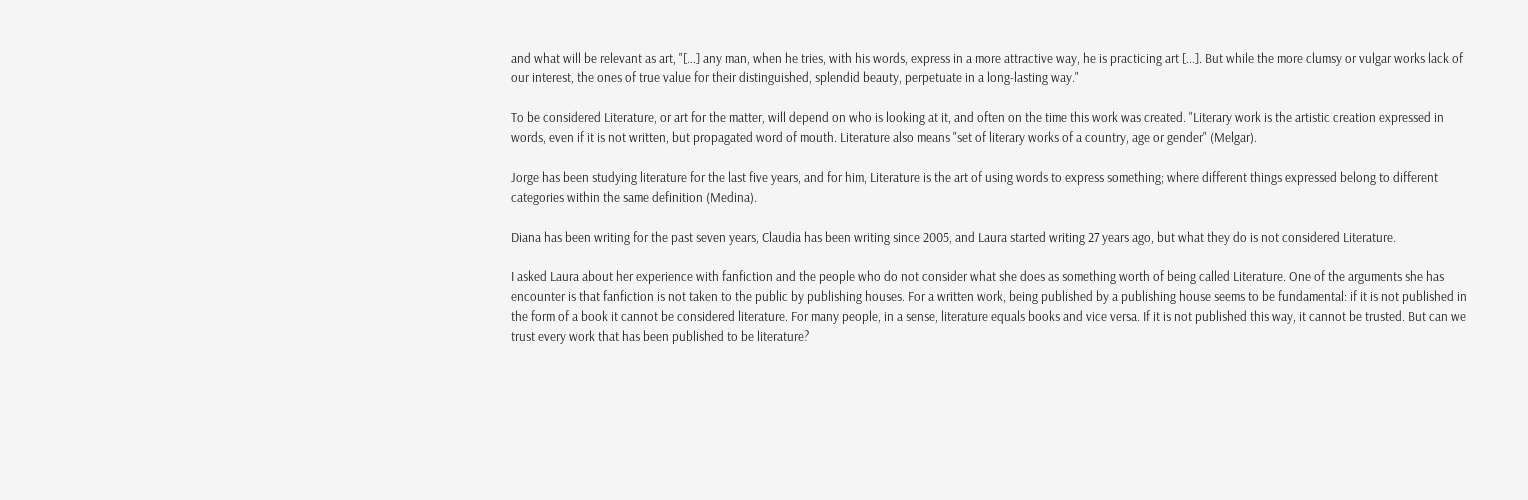and what will be relevant as art, "[...] any man, when he tries, with his words, express in a more attractive way, he is practicing art [...]. But while the more clumsy or vulgar works lack of our interest, the ones of true value for their distinguished, splendid beauty, perpetuate in a long-lasting way."

To be considered Literature, or art for the matter, will depend on who is looking at it, and often on the time this work was created. "Literary work is the artistic creation expressed in words, even if it is not written, but propagated word of mouth. Literature also means "set of literary works of a country, age or gender" (Melgar).

Jorge has been studying literature for the last five years, and for him, Literature is the art of using words to express something; where different things expressed belong to different categories within the same definition (Medina).

Diana has been writing for the past seven years, Claudia has been writing since 2005, and Laura started writing 27 years ago, but what they do is not considered Literature.

I asked Laura about her experience with fanfiction and the people who do not consider what she does as something worth of being called Literature. One of the arguments she has encounter is that fanfiction is not taken to the public by publishing houses. For a written work, being published by a publishing house seems to be fundamental: if it is not published in the form of a book it cannot be considered literature. For many people, in a sense, literature equals books and vice versa. If it is not published this way, it cannot be trusted. But can we trust every work that has been published to be literature?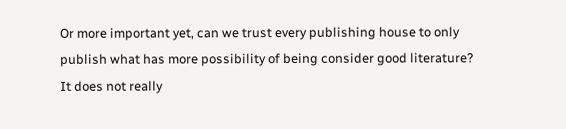Or more important yet, can we trust every publishing house to only publish what has more possibility of being consider good literature? It does not really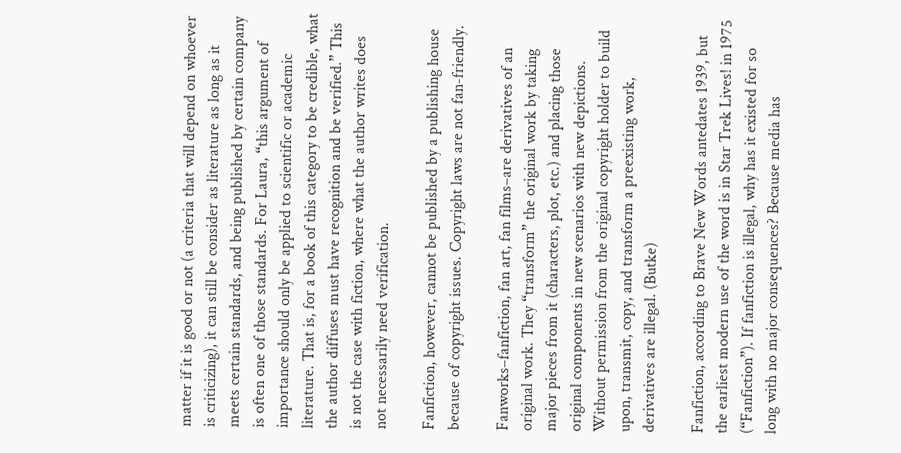matter if it is good or not (a criteria that will depend on whoever is criticizing), it can still be consider as literature as long as it meets certain standards, and being published by certain company is often one of those standards. For Laura, “this argument of importance should only be applied to scientific or academic literature. That is, for a book of this category to be credible, what the author diffuses must have recognition and be verified.” This is not the case with fiction, where what the author writes does not necessarily need verification.

Fanfiction, however, cannot be published by a publishing house because of copyright issues. Copyright laws are not fan-friendly.

Fanworks–fanfiction, fan art, fan films–are derivatives of an original work. They “transform” the original work by taking major pieces from it (characters, plot, etc.) and placing those original components in new scenarios with new depictions. Without permission from the original copyright holder to build upon, transmit, copy, and transform a preexisting work, derivatives are illegal. (Butke)

Fanfiction, according to Brave New Words antedates 1939, but the earliest modern use of the word is in Star Trek Lives! in 1975 (“Fanfiction”). If fanfiction is illegal, why has it existed for so long with no major consequences? Because media has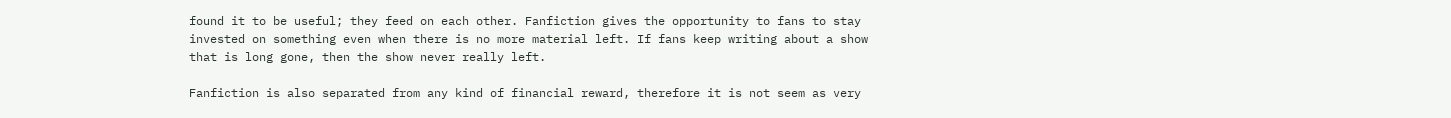found it to be useful; they feed on each other. Fanfiction gives the opportunity to fans to stay invested on something even when there is no more material left. If fans keep writing about a show that is long gone, then the show never really left.

Fanfiction is also separated from any kind of financial reward, therefore it is not seem as very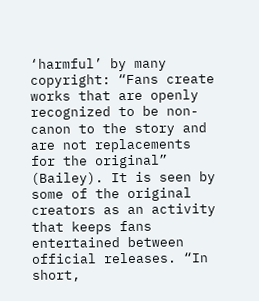‘harmful’ by many copyright: “Fans create works that are openly recognized to be non-canon to the story and are not replacements for the original” (Bailey). It is seen by some of the original creators as an activity that keeps fans entertained between official releases. “In short,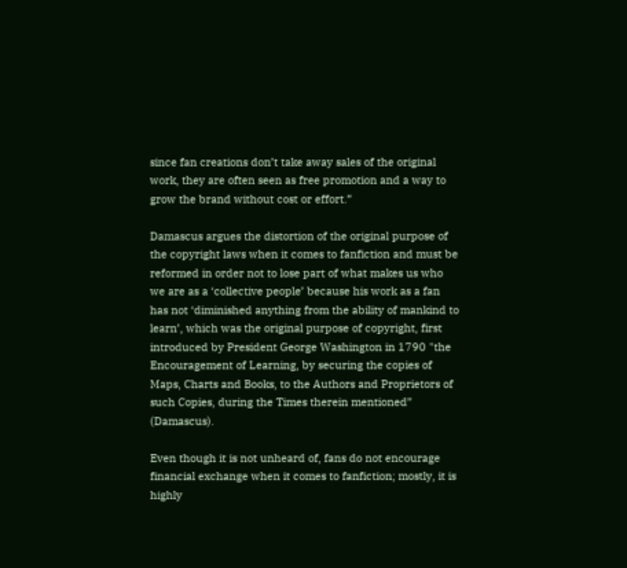since fan creations don’t take away sales of the original work, they are often seen as free promotion and a way to grow the brand without cost or effort.”

Damascus argues the distortion of the original purpose of the copyright laws when it comes to fanfiction and must be reformed in order not to lose part of what makes us who we are as a ‘collective people’ because his work as a fan has not ‘diminished anything from the ability of mankind to learn’, which was the original purpose of copyright, first introduced by President George Washington in 1790 "the Encouragement of Learning, by securing the copies of Maps, Charts and Books, to the Authors and Proprietors of such Copies, during the Times therein mentioned” (Damascus).

Even though it is not unheard of, fans do not encourage financial exchange when it comes to fanfiction; mostly, it is highly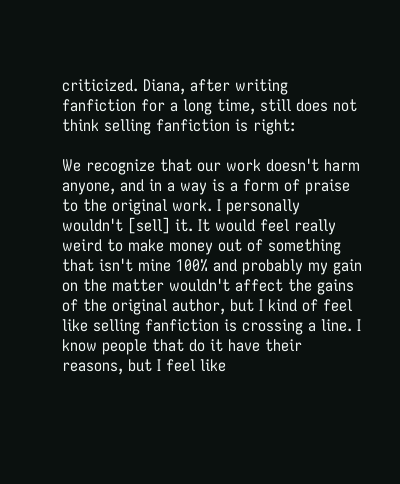criticized. Diana, after writing fanfiction for a long time, still does not think selling fanfiction is right:

We recognize that our work doesn't harm anyone, and in a way is a form of praise to the original work. I personally wouldn't [sell] it. It would feel really weird to make money out of something that isn't mine 100% and probably my gain on the matter wouldn't affect the gains of the original author, but I kind of feel like selling fanfiction is crossing a line. I know people that do it have their reasons, but I feel like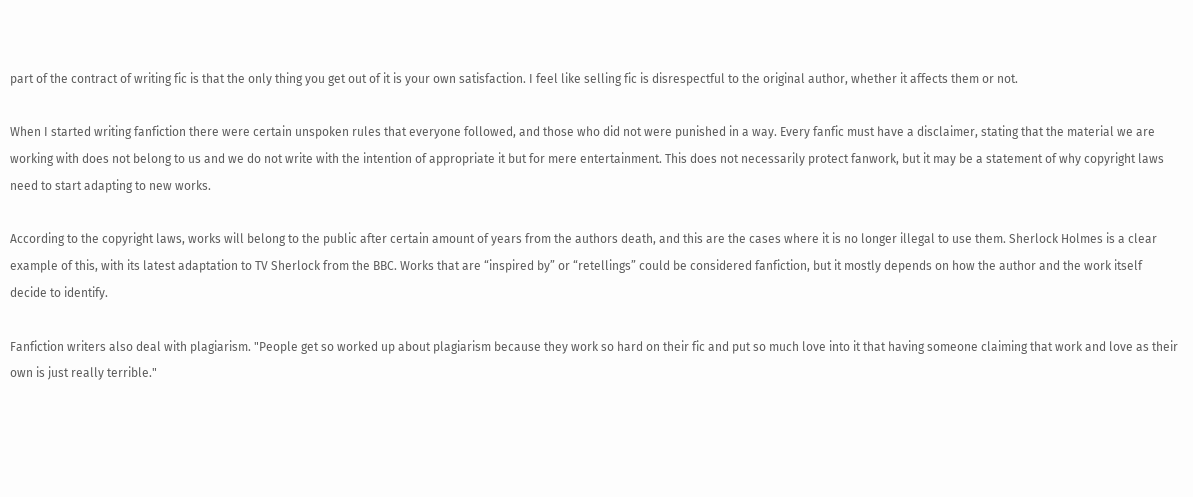part of the contract of writing fic is that the only thing you get out of it is your own satisfaction. I feel like selling fic is disrespectful to the original author, whether it affects them or not.

When I started writing fanfiction there were certain unspoken rules that everyone followed, and those who did not were punished in a way. Every fanfic must have a disclaimer, stating that the material we are working with does not belong to us and we do not write with the intention of appropriate it but for mere entertainment. This does not necessarily protect fanwork, but it may be a statement of why copyright laws need to start adapting to new works.

According to the copyright laws, works will belong to the public after certain amount of years from the authors death, and this are the cases where it is no longer illegal to use them. Sherlock Holmes is a clear example of this, with its latest adaptation to TV Sherlock from the BBC. Works that are “inspired by” or “retellings” could be considered fanfiction, but it mostly depends on how the author and the work itself decide to identify.

Fanfiction writers also deal with plagiarism. "People get so worked up about plagiarism because they work so hard on their fic and put so much love into it that having someone claiming that work and love as their own is just really terrible."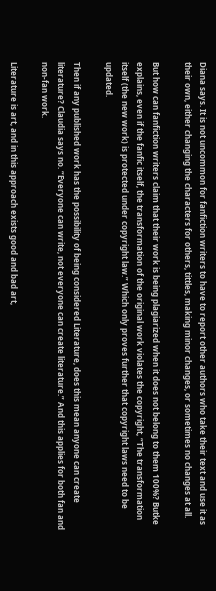Diana says. It is not uncommon for fanfiction writers to have to report other authors who take their text and use it as their own, either changing the characters for others, tittles, making minor changes, or sometimes no changes at all.

But how can fanfiction writers claim that their work is being plagiarized when it does not belong to them 100%? Butke explains, even if the fanfic itself, the transformation of the original work violates the copyright, “The transformation itself (the new work) is protected under copyright law.” Which only proves further that copyright laws need to be updated.

Then if any published work has the possibility of being considered Literature, does this mean anyone can create literature? Claudia says no. “Everyone can write, not everyone can create literature.” And this applies for both fan and non-fan work.

Literature is art, and in this approach exists good and bad art,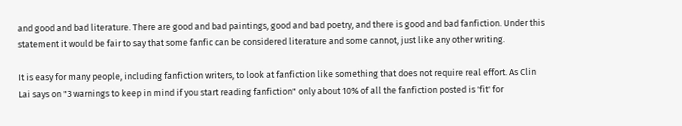and good and bad literature. There are good and bad paintings, good and bad poetry, and there is good and bad fanfiction. Under this statement it would be fair to say that some fanfic can be considered literature and some cannot, just like any other writing.

It is easy for many people, including fanfiction writers, to look at fanfiction like something that does not require real effort. As Clin Lai says on "3 warnings to keep in mind if you start reading fanfiction" only about 10% of all the fanfiction posted is 'fit' for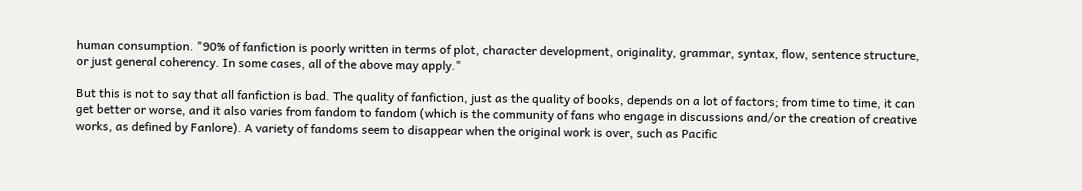human consumption. "90% of fanfiction is poorly written in terms of plot, character development, originality, grammar, syntax, flow, sentence structure, or just general coherency. In some cases, all of the above may apply."

But this is not to say that all fanfiction is bad. The quality of fanfiction, just as the quality of books, depends on a lot of factors; from time to time, it can get better or worse, and it also varies from fandom to fandom (which is the community of fans who engage in discussions and/or the creation of creative works, as defined by Fanlore). A variety of fandoms seem to disappear when the original work is over, such as Pacific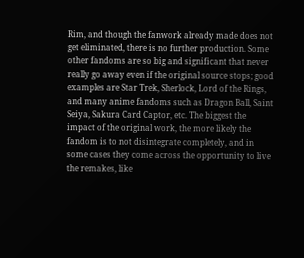Rim, and though the fanwork already made does not get eliminated, there is no further production. Some other fandoms are so big and significant that never really go away even if the original source stops; good examples are Star Trek, Sherlock, Lord of the Rings, and many anime fandoms such as Dragon Ball, Saint Seiya, Sakura Card Captor, etc. The biggest the impact of the original work, the more likely the fandom is to not disintegrate completely, and in some cases they come across the opportunity to live the remakes, like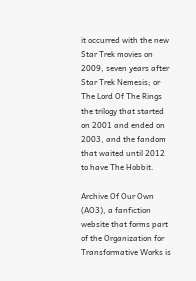it occurred with the new Star Trek movies on 2009, seven years after Star Trek Nemesis; or The Lord Of The Rings the trilogy that started on 2001 and ended on 2003, and the fandom that waited until 2012 to have The Hobbit.

Archive Of Our Own (AO3), a fanfiction website that forms part of the Organization for Transformative Works is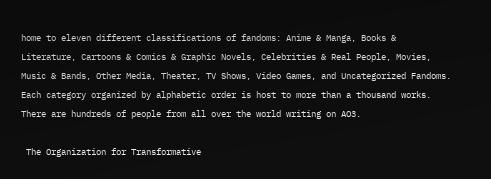home to eleven different classifications of fandoms: Anime & Manga, Books & Literature, Cartoons & Comics & Graphic Novels, Celebrities & Real People, Movies, Music & Bands, Other Media, Theater, TV Shows, Video Games, and Uncategorized Fandoms. Each category organized by alphabetic order is host to more than a thousand works. There are hundreds of people from all over the world writing on AO3.

 The Organization for Transformative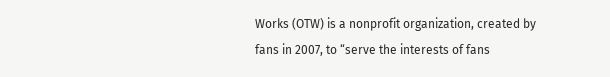Works (OTW) is a nonprofit organization, created by fans in 2007, to “serve the interests of fans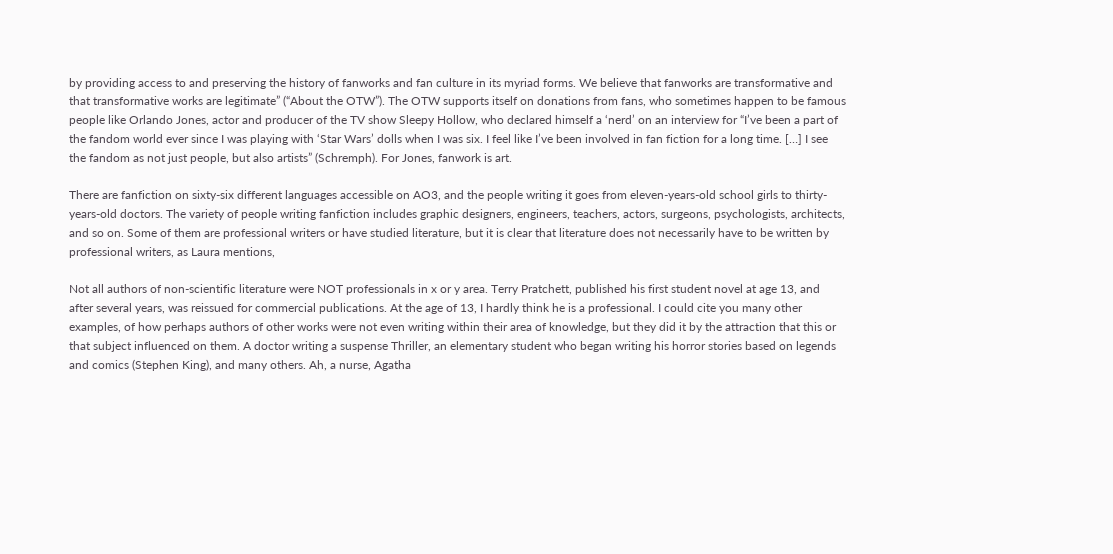by providing access to and preserving the history of fanworks and fan culture in its myriad forms. We believe that fanworks are transformative and that transformative works are legitimate” (“About the OTW”). The OTW supports itself on donations from fans, who sometimes happen to be famous people like Orlando Jones, actor and producer of the TV show Sleepy Hollow, who declared himself a ‘nerd’ on an interview for “I’ve been a part of the fandom world ever since I was playing with ‘Star Wars’ dolls when I was six. I feel like I’ve been involved in fan fiction for a long time. […] I see the fandom as not just people, but also artists” (Schremph). For Jones, fanwork is art.

There are fanfiction on sixty-six different languages accessible on AO3, and the people writing it goes from eleven-years-old school girls to thirty-years-old doctors. The variety of people writing fanfiction includes graphic designers, engineers, teachers, actors, surgeons, psychologists, architects, and so on. Some of them are professional writers or have studied literature, but it is clear that literature does not necessarily have to be written by professional writers, as Laura mentions,

Not all authors of non-scientific literature were NOT professionals in x or y area. Terry Pratchett, published his first student novel at age 13, and after several years, was reissued for commercial publications. At the age of 13, I hardly think he is a professional. I could cite you many other examples, of how perhaps authors of other works were not even writing within their area of knowledge, but they did it by the attraction that this or that subject influenced on them. A doctor writing a suspense Thriller, an elementary student who began writing his horror stories based on legends and comics (Stephen King), and many others. Ah, a nurse, Agatha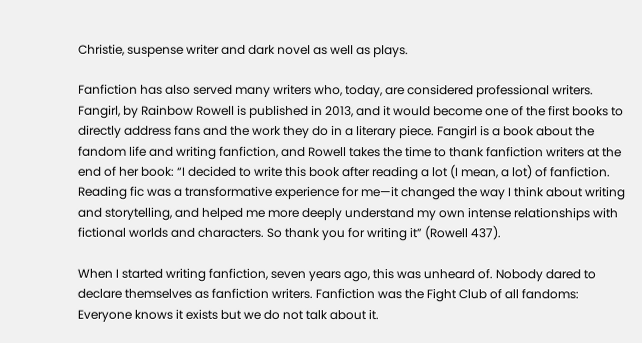Christie, suspense writer and dark novel as well as plays.

Fanfiction has also served many writers who, today, are considered professional writers. Fangirl, by Rainbow Rowell is published in 2013, and it would become one of the first books to directly address fans and the work they do in a literary piece. Fangirl is a book about the fandom life and writing fanfiction, and Rowell takes the time to thank fanfiction writers at the end of her book: “I decided to write this book after reading a lot (I mean, a lot) of fanfiction. Reading fic was a transformative experience for me—it changed the way I think about writing and storytelling, and helped me more deeply understand my own intense relationships with fictional worlds and characters. So thank you for writing it” (Rowell 437).

When I started writing fanfiction, seven years ago, this was unheard of. Nobody dared to declare themselves as fanfiction writers. Fanfiction was the Fight Club of all fandoms: Everyone knows it exists but we do not talk about it.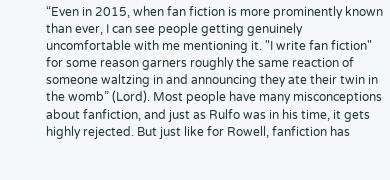“Even in 2015, when fan fiction is more prominently known than ever, I can see people getting genuinely uncomfortable with me mentioning it. "I write fan fiction" for some reason garners roughly the same reaction of someone waltzing in and announcing they ate their twin in the womb” (Lord). Most people have many misconceptions about fanfiction, and just as Rulfo was in his time, it gets highly rejected. But just like for Rowell, fanfiction has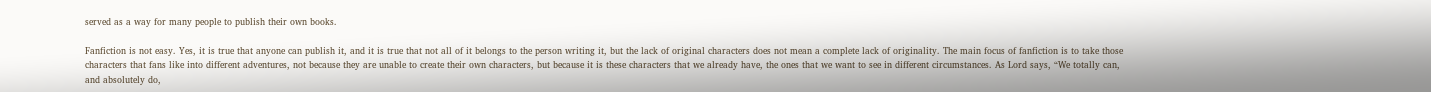served as a way for many people to publish their own books.

Fanfiction is not easy. Yes, it is true that anyone can publish it, and it is true that not all of it belongs to the person writing it, but the lack of original characters does not mean a complete lack of originality. The main focus of fanfiction is to take those characters that fans like into different adventures, not because they are unable to create their own characters, but because it is these characters that we already have, the ones that we want to see in different circumstances. As Lord says, “We totally can, and absolutely do,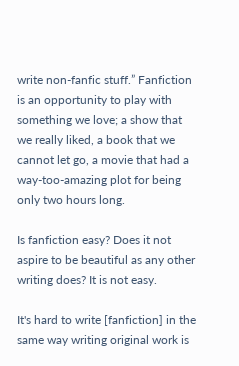write non-fanfic stuff.” Fanfiction is an opportunity to play with something we love; a show that we really liked, a book that we cannot let go, a movie that had a way-too-amazing plot for being only two hours long.

Is fanfiction easy? Does it not aspire to be beautiful as any other writing does? It is not easy.

It's hard to write [fanfiction] in the same way writing original work is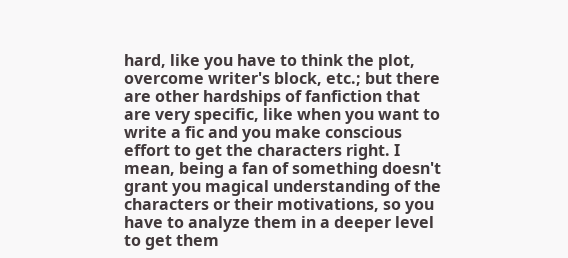hard, like you have to think the plot, overcome writer's block, etc.; but there are other hardships of fanfiction that are very specific, like when you want to write a fic and you make conscious effort to get the characters right. I mean, being a fan of something doesn't grant you magical understanding of the characters or their motivations, so you have to analyze them in a deeper level to get them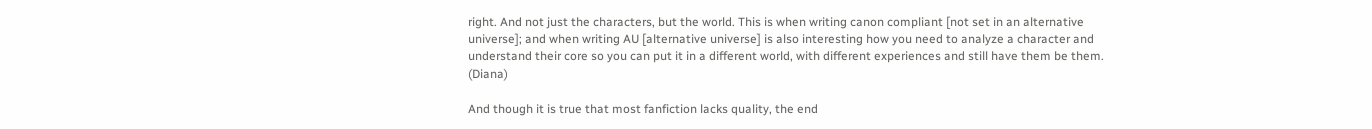right. And not just the characters, but the world. This is when writing canon compliant [not set in an alternative universe]; and when writing AU [alternative universe] is also interesting how you need to analyze a character and understand their core so you can put it in a different world, with different experiences and still have them be them. (Diana)

And though it is true that most fanfiction lacks quality, the end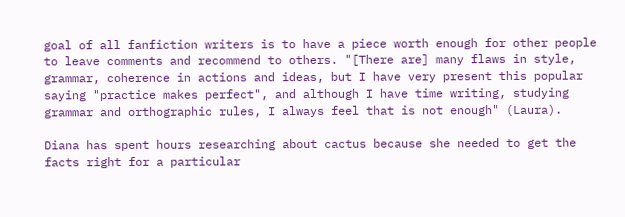goal of all fanfiction writers is to have a piece worth enough for other people to leave comments and recommend to others. "[There are] many flaws in style, grammar, coherence in actions and ideas, but I have very present this popular saying "practice makes perfect", and although I have time writing, studying grammar and orthographic rules, I always feel that is not enough" (Laura).

Diana has spent hours researching about cactus because she needed to get the facts right for a particular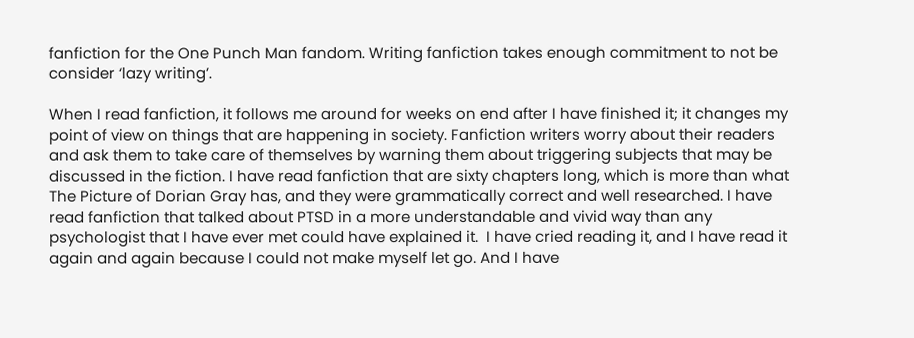fanfiction for the One Punch Man fandom. Writing fanfiction takes enough commitment to not be consider ‘lazy writing’.

When I read fanfiction, it follows me around for weeks on end after I have finished it; it changes my point of view on things that are happening in society. Fanfiction writers worry about their readers and ask them to take care of themselves by warning them about triggering subjects that may be discussed in the fiction. I have read fanfiction that are sixty chapters long, which is more than what The Picture of Dorian Gray has, and they were grammatically correct and well researched. I have read fanfiction that talked about PTSD in a more understandable and vivid way than any psychologist that I have ever met could have explained it.  I have cried reading it, and I have read it again and again because I could not make myself let go. And I have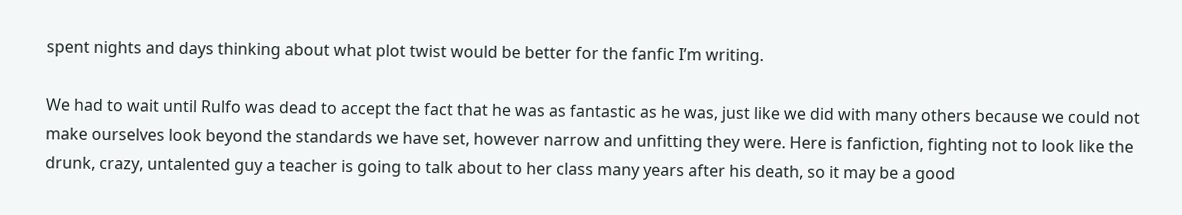spent nights and days thinking about what plot twist would be better for the fanfic I’m writing.

We had to wait until Rulfo was dead to accept the fact that he was as fantastic as he was, just like we did with many others because we could not make ourselves look beyond the standards we have set, however narrow and unfitting they were. Here is fanfiction, fighting not to look like the drunk, crazy, untalented guy a teacher is going to talk about to her class many years after his death, so it may be a good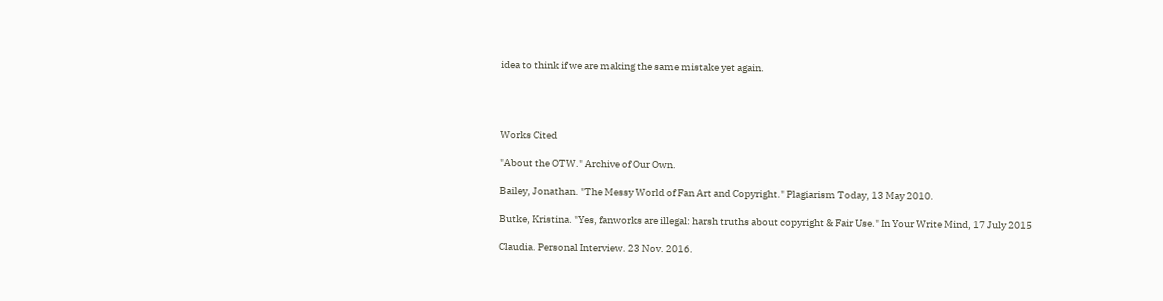idea to think if we are making the same mistake yet again.




Works Cited

"About the OTW." Archive of Our Own.

Bailey, Jonathan. "The Messy World of Fan Art and Copyright." Plagiarism Today, 13 May 2010.

Butke, Kristina. "Yes, fanworks are illegal: harsh truths about copyright & Fair Use." In Your Write Mind, 17 July 2015

Claudia. Personal Interview. 23 Nov. 2016.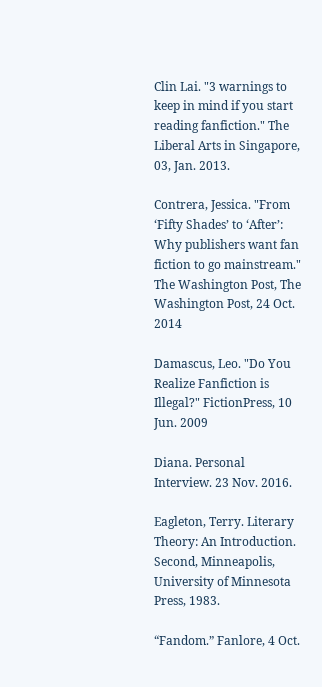Clin Lai. "3 warnings to keep in mind if you start reading fanfiction." The Liberal Arts in Singapore, 03, Jan. 2013.

Contrera, Jessica. "From ‘Fifty Shades’ to ‘After’: Why publishers want fan fiction to go mainstream." The Washington Post, The Washington Post, 24 Oct. 2014

Damascus, Leo. "Do You Realize Fanfiction is Illegal?" FictionPress, 10 Jun. 2009

Diana. Personal Interview. 23 Nov. 2016.

Eagleton, Terry. Literary Theory: An Introduction. Second, Minneapolis, University of Minnesota Press, 1983.

“Fandom.” Fanlore, 4 Oct.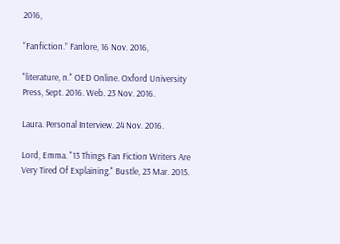2016,

“Fanfiction.” Fanlore, 16 Nov. 2016,

"literature, n." OED Online. Oxford University Press, Sept. 2016. Web. 23 Nov. 2016.

Laura. Personal Interview. 24 Nov. 2016.

Lord, Emma. "13 Things Fan Fiction Writers Are Very Tired Of Explaining." Bustle, 23 Mar. 2015.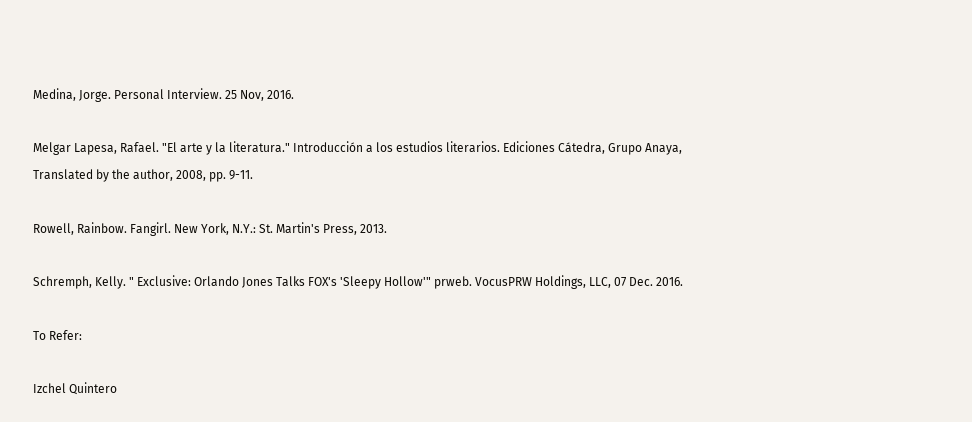Medina, Jorge. Personal Interview. 25 Nov, 2016.

Melgar Lapesa, Rafael. "El arte y la literatura." Introducción a los estudios literarios. Ediciones Cátedra, Grupo Anaya, Translated by the author, 2008, pp. 9-11.

Rowell, Rainbow. Fangirl. New York, N.Y.: St. Martin's Press, 2013.

Schremph, Kelly. " Exclusive: Orlando Jones Talks FOX's 'Sleepy Hollow'" prweb. VocusPRW Holdings, LLC, 07 Dec. 2016.

To Refer:

Izchel Quintero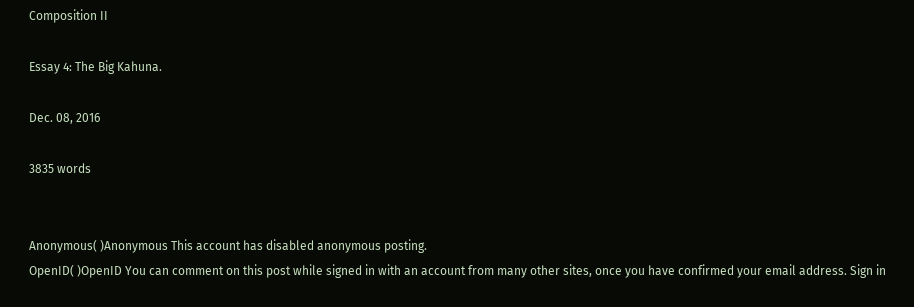Composition II

Essay 4: The Big Kahuna.

Dec. 08, 2016

3835 words


Anonymous( )Anonymous This account has disabled anonymous posting.
OpenID( )OpenID You can comment on this post while signed in with an account from many other sites, once you have confirmed your email address. Sign in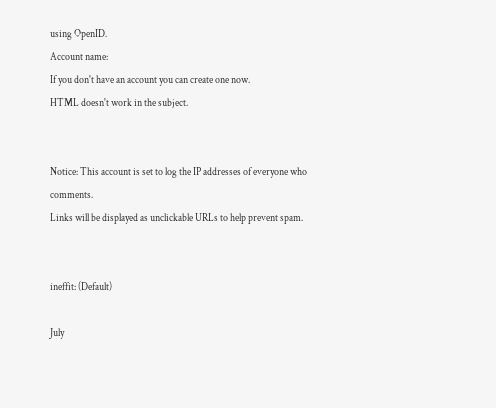using OpenID.
Account name:
If you don't have an account you can create one now.
HTML doesn't work in the subject.


Notice: This account is set to log the IP addresses of everyone who comments.
Links will be displayed as unclickable URLs to help prevent spam.


ineffit: (Default)

July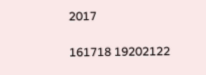2017

161718 19202122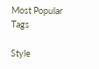Most Popular Tags

Style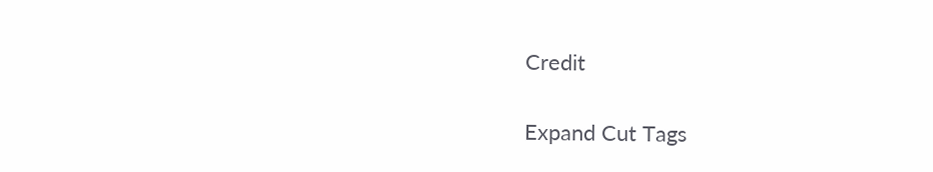Credit

Expand Cut Tags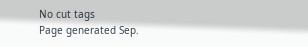No cut tags
Page generated Sep.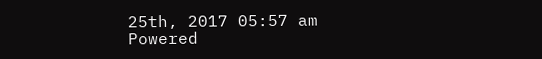25th, 2017 05:57 am
Powered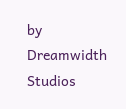by Dreamwidth Studios